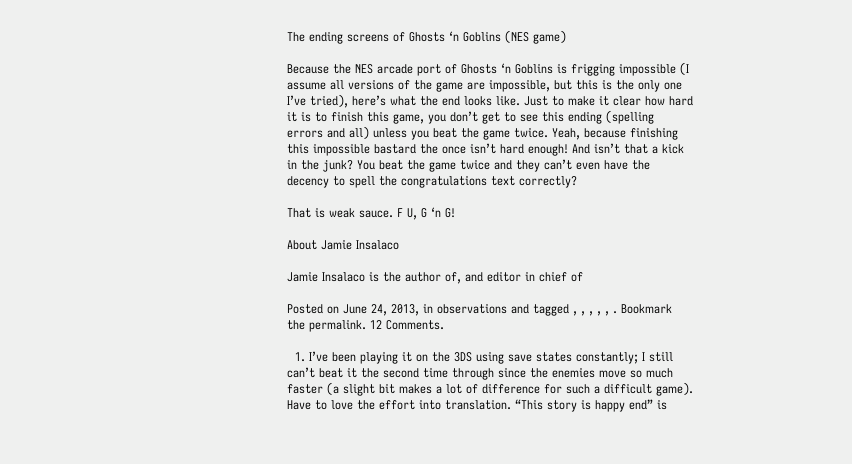The ending screens of Ghosts ‘n Goblins (NES game)

Because the NES arcade port of Ghosts ‘n Goblins is frigging impossible (I assume all versions of the game are impossible, but this is the only one I’ve tried), here’s what the end looks like. Just to make it clear how hard it is to finish this game, you don’t get to see this ending (spelling errors and all) unless you beat the game twice. Yeah, because finishing this impossible bastard the once isn’t hard enough! And isn’t that a kick in the junk? You beat the game twice and they can’t even have the decency to spell the congratulations text correctly?

That is weak sauce. F U, G ‘n G!

About Jamie Insalaco

Jamie Insalaco is the author of, and editor in chief of

Posted on June 24, 2013, in observations and tagged , , , , , . Bookmark the permalink. 12 Comments.

  1. I’ve been playing it on the 3DS using save states constantly; I still can’t beat it the second time through since the enemies move so much faster (a slight bit makes a lot of difference for such a difficult game). Have to love the effort into translation. “This story is happy end” is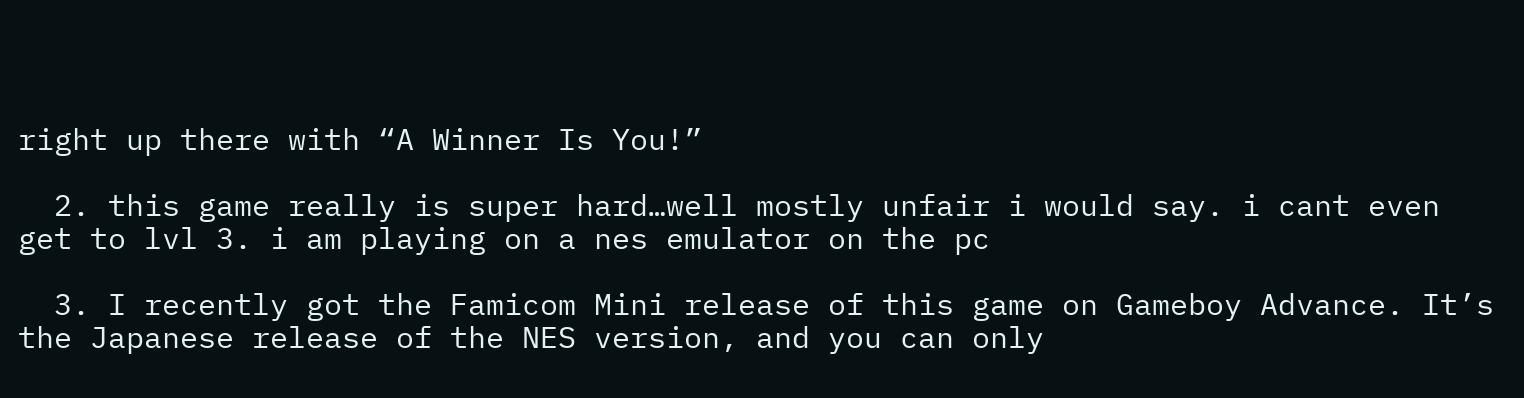right up there with “A Winner Is You!”

  2. this game really is super hard…well mostly unfair i would say. i cant even get to lvl 3. i am playing on a nes emulator on the pc

  3. I recently got the Famicom Mini release of this game on Gameboy Advance. It’s the Japanese release of the NES version, and you can only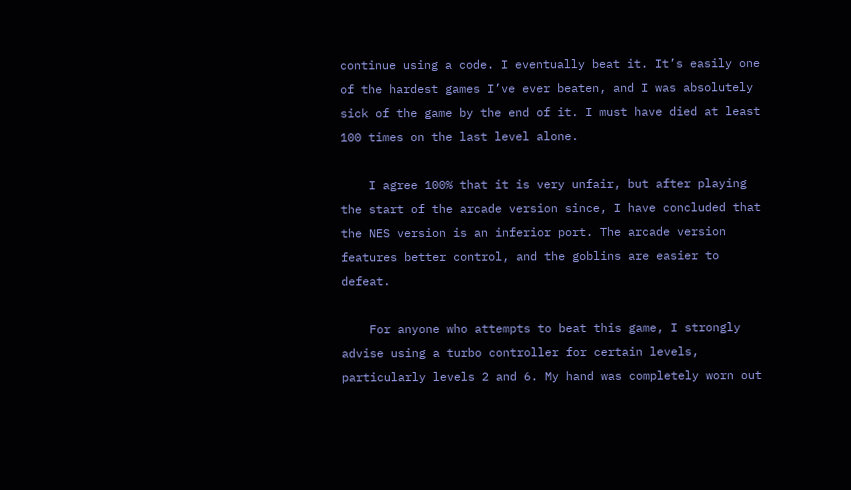continue using a code. I eventually beat it. It’s easily one of the hardest games I’ve ever beaten, and I was absolutely sick of the game by the end of it. I must have died at least 100 times on the last level alone.

    I agree 100% that it is very unfair, but after playing the start of the arcade version since, I have concluded that the NES version is an inferior port. The arcade version features better control, and the goblins are easier to defeat.

    For anyone who attempts to beat this game, I strongly advise using a turbo controller for certain levels, particularly levels 2 and 6. My hand was completely worn out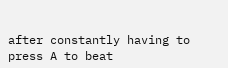after constantly having to press A to beat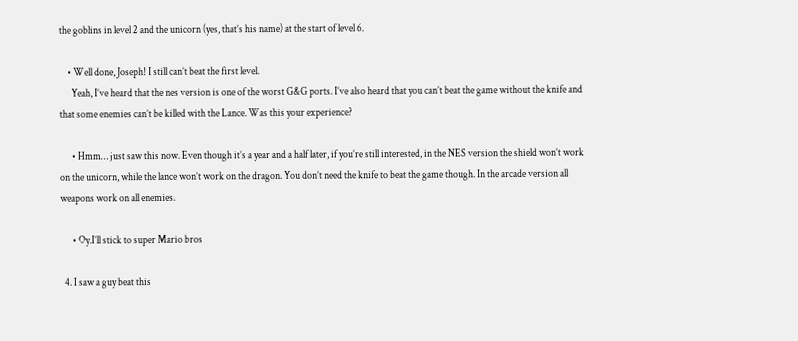the goblins in level 2 and the unicorn (yes, that’s his name) at the start of level 6.

    • Well done, Joseph! I still can’t beat the first level.
      Yeah, I’ve heard that the nes version is one of the worst G&G ports. I’ve also heard that you can’t beat the game without the knife and that some enemies can’t be killed with the Lance. Was this your experience?

      • Hmm… just saw this now. Even though it’s a year and a half later, if you’re still interested, in the NES version the shield won’t work on the unicorn, while the lance won’t work on the dragon. You don’t need the knife to beat the game though. In the arcade version all weapons work on all enemies.

      • Oy.I’ll stick to super Mario bros

  4. I saw a guy beat this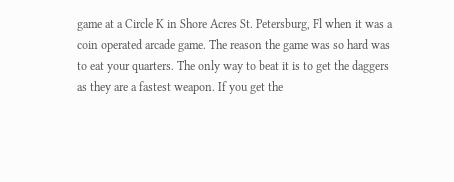game at a Circle K in Shore Acres St. Petersburg, Fl when it was a coin operated arcade game. The reason the game was so hard was to eat your quarters. The only way to beat it is to get the daggers as they are a fastest weapon. If you get the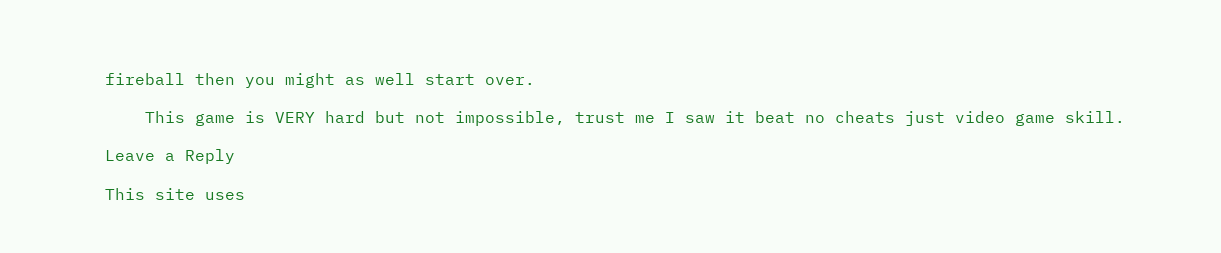fireball then you might as well start over.

    This game is VERY hard but not impossible, trust me I saw it beat no cheats just video game skill.

Leave a Reply

This site uses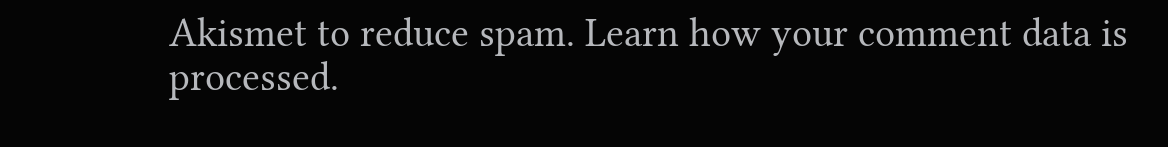Akismet to reduce spam. Learn how your comment data is processed.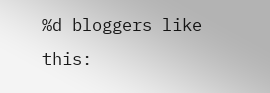%d bloggers like this: